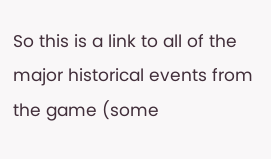So this is a link to all of the major historical events from the game (some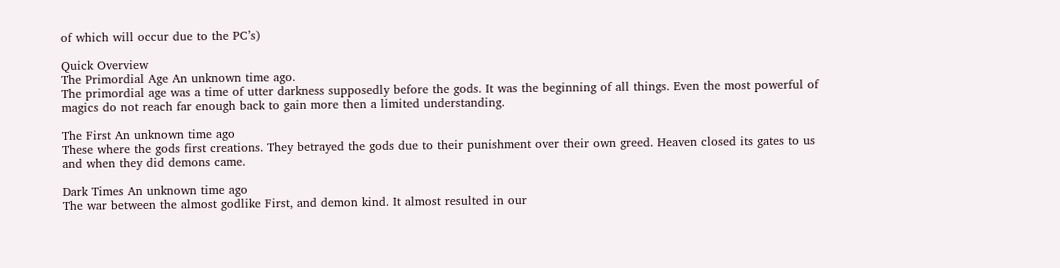of which will occur due to the PC’s)

Quick Overview
The Primordial Age An unknown time ago.
The primordial age was a time of utter darkness supposedly before the gods. It was the beginning of all things. Even the most powerful of magics do not reach far enough back to gain more then a limited understanding.

The First An unknown time ago
These where the gods first creations. They betrayed the gods due to their punishment over their own greed. Heaven closed its gates to us and when they did demons came.

Dark Times An unknown time ago
The war between the almost godlike First, and demon kind. It almost resulted in our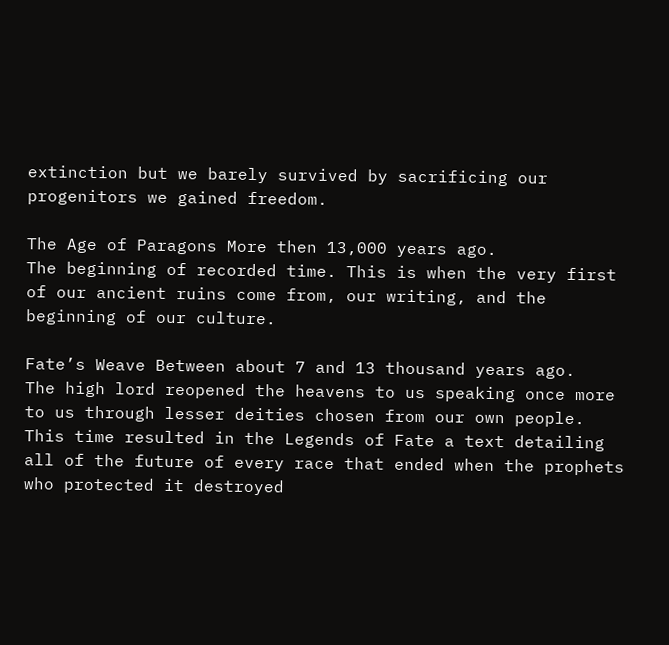extinction but we barely survived by sacrificing our progenitors we gained freedom.

The Age of Paragons More then 13,000 years ago.
The beginning of recorded time. This is when the very first of our ancient ruins come from, our writing, and the beginning of our culture.

Fate’s Weave Between about 7 and 13 thousand years ago.
The high lord reopened the heavens to us speaking once more to us through lesser deities chosen from our own people. This time resulted in the Legends of Fate a text detailing all of the future of every race that ended when the prophets who protected it destroyed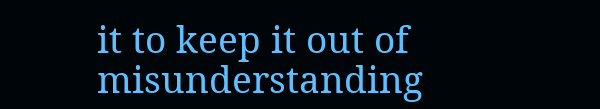it to keep it out of misunderstanding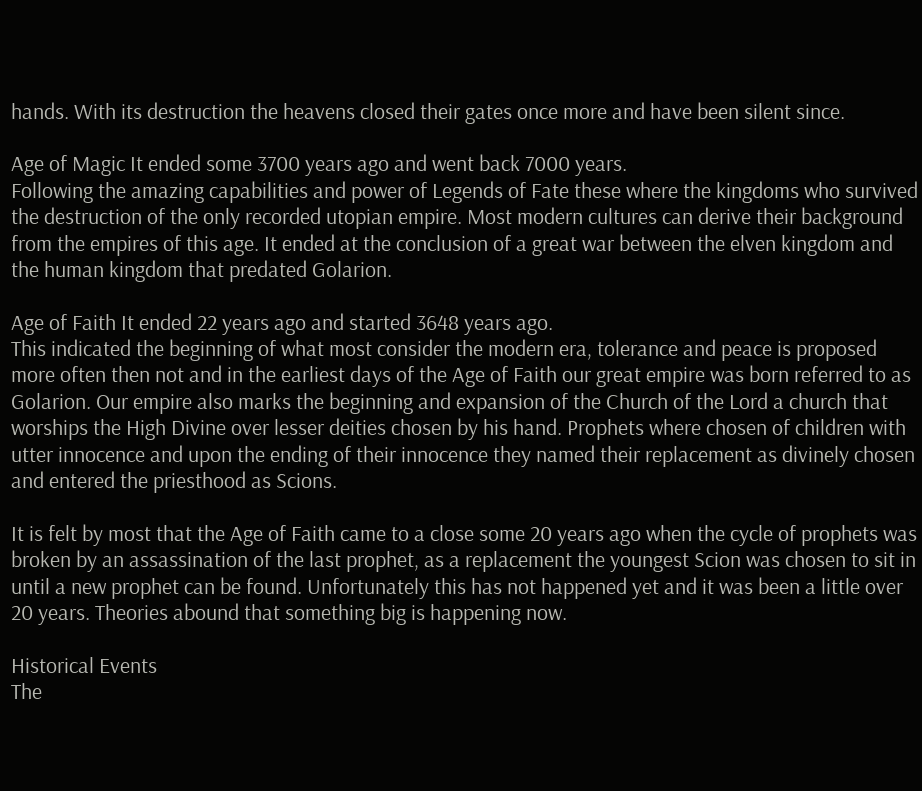hands. With its destruction the heavens closed their gates once more and have been silent since.

Age of Magic It ended some 3700 years ago and went back 7000 years.
Following the amazing capabilities and power of Legends of Fate these where the kingdoms who survived the destruction of the only recorded utopian empire. Most modern cultures can derive their background from the empires of this age. It ended at the conclusion of a great war between the elven kingdom and the human kingdom that predated Golarion.

Age of Faith It ended 22 years ago and started 3648 years ago.
This indicated the beginning of what most consider the modern era, tolerance and peace is proposed more often then not and in the earliest days of the Age of Faith our great empire was born referred to as Golarion. Our empire also marks the beginning and expansion of the Church of the Lord a church that worships the High Divine over lesser deities chosen by his hand. Prophets where chosen of children with utter innocence and upon the ending of their innocence they named their replacement as divinely chosen and entered the priesthood as Scions.

It is felt by most that the Age of Faith came to a close some 20 years ago when the cycle of prophets was broken by an assassination of the last prophet, as a replacement the youngest Scion was chosen to sit in until a new prophet can be found. Unfortunately this has not happened yet and it was been a little over 20 years. Theories abound that something big is happening now.

Historical Events
The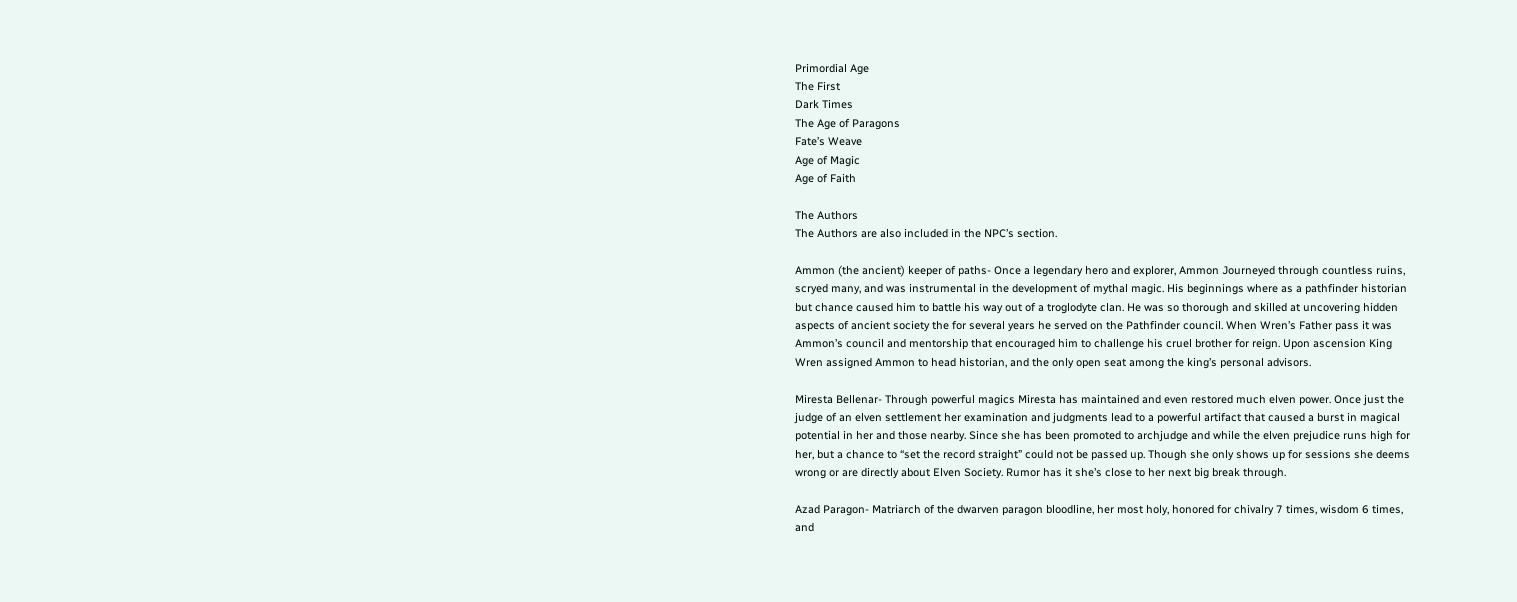Primordial Age
The First
Dark Times
The Age of Paragons
Fate’s Weave
Age of Magic
Age of Faith

The Authors
The Authors are also included in the NPC’s section.

Ammon (the ancient) keeper of paths- Once a legendary hero and explorer, Ammon Journeyed through countless ruins, scryed many, and was instrumental in the development of mythal magic. His beginnings where as a pathfinder historian but chance caused him to battle his way out of a troglodyte clan. He was so thorough and skilled at uncovering hidden aspects of ancient society the for several years he served on the Pathfinder council. When Wren’s Father pass it was Ammon’s council and mentorship that encouraged him to challenge his cruel brother for reign. Upon ascension King Wren assigned Ammon to head historian, and the only open seat among the king’s personal advisors.

Miresta Bellenar- Through powerful magics Miresta has maintained and even restored much elven power. Once just the judge of an elven settlement her examination and judgments lead to a powerful artifact that caused a burst in magical potential in her and those nearby. Since she has been promoted to archjudge and while the elven prejudice runs high for her, but a chance to “set the record straight” could not be passed up. Though she only shows up for sessions she deems wrong or are directly about Elven Society. Rumor has it she’s close to her next big break through.

Azad Paragon- Matriarch of the dwarven paragon bloodline, her most holy, honored for chivalry 7 times, wisdom 6 times, and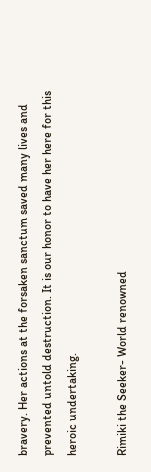bravery. Her actions at the forsaken sanctum saved many lives and prevented untold destruction. It is our honor to have her here for this heroic undertaking.

Rimiki the Seeker- World renowned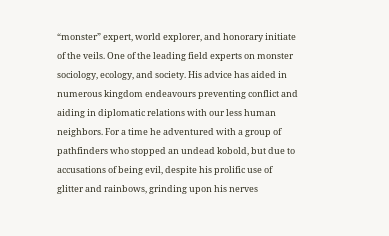“monster” expert, world explorer, and honorary initiate of the veils. One of the leading field experts on monster sociology, ecology, and society. His advice has aided in numerous kingdom endeavours preventing conflict and aiding in diplomatic relations with our less human neighbors. For a time he adventured with a group of pathfinders who stopped an undead kobold, but due to accusations of being evil, despite his prolific use of glitter and rainbows, grinding upon his nerves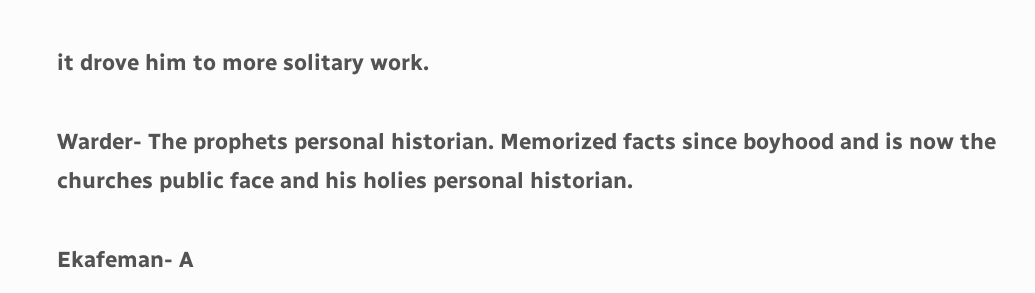it drove him to more solitary work.

Warder- The prophets personal historian. Memorized facts since boyhood and is now the churches public face and his holies personal historian.

Ekafeman- A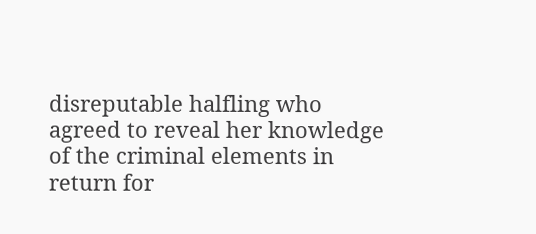disreputable halfling who agreed to reveal her knowledge of the criminal elements in return for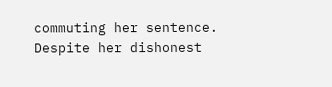commuting her sentence. Despite her dishonest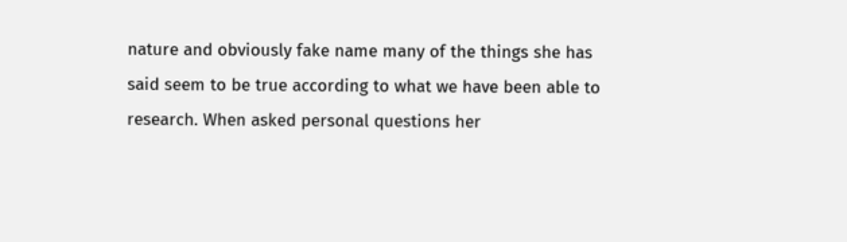nature and obviously fake name many of the things she has said seem to be true according to what we have been able to research. When asked personal questions her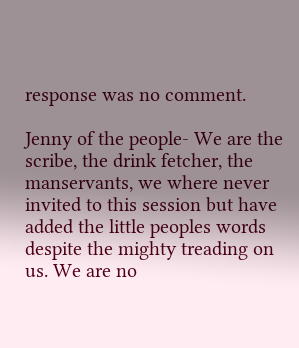response was no comment.

Jenny of the people- We are the scribe, the drink fetcher, the manservants, we where never invited to this session but have added the little peoples words despite the mighty treading on us. We are no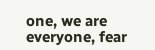one, we are everyone, fear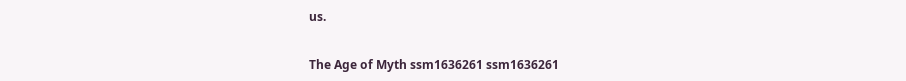us.


The Age of Myth ssm1636261 ssm1636261